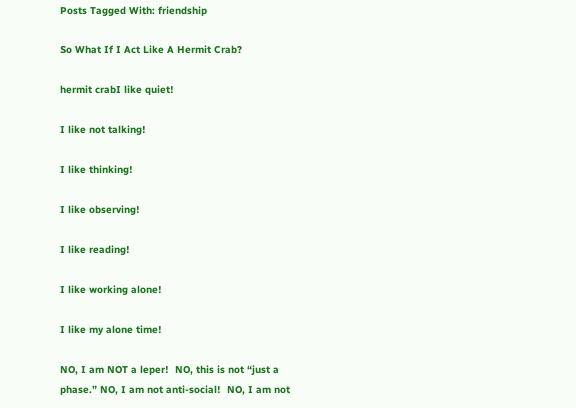Posts Tagged With: friendship

So What If I Act Like A Hermit Crab?

hermit crabI like quiet!

I like not talking!

I like thinking!

I like observing!

I like reading!

I like working alone!

I like my alone time!

NO, I am NOT a leper!  NO, this is not “just a phase.” NO, I am not anti-social!  NO, I am not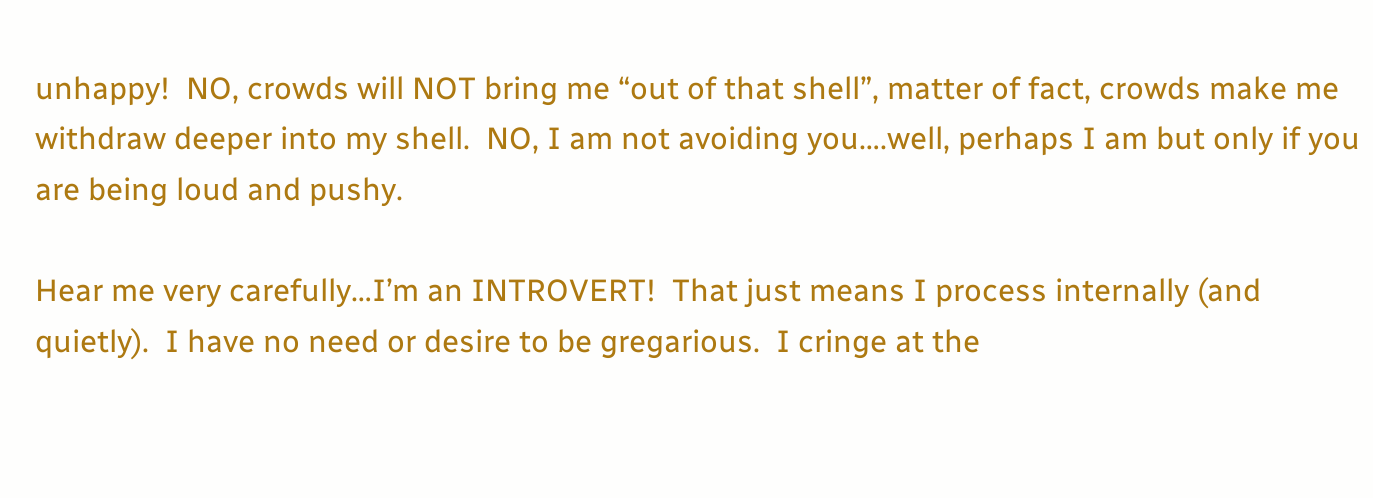unhappy!  NO, crowds will NOT bring me “out of that shell”, matter of fact, crowds make me withdraw deeper into my shell.  NO, I am not avoiding you….well, perhaps I am but only if you are being loud and pushy.

Hear me very carefully…I’m an INTROVERT!  That just means I process internally (and quietly).  I have no need or desire to be gregarious.  I cringe at the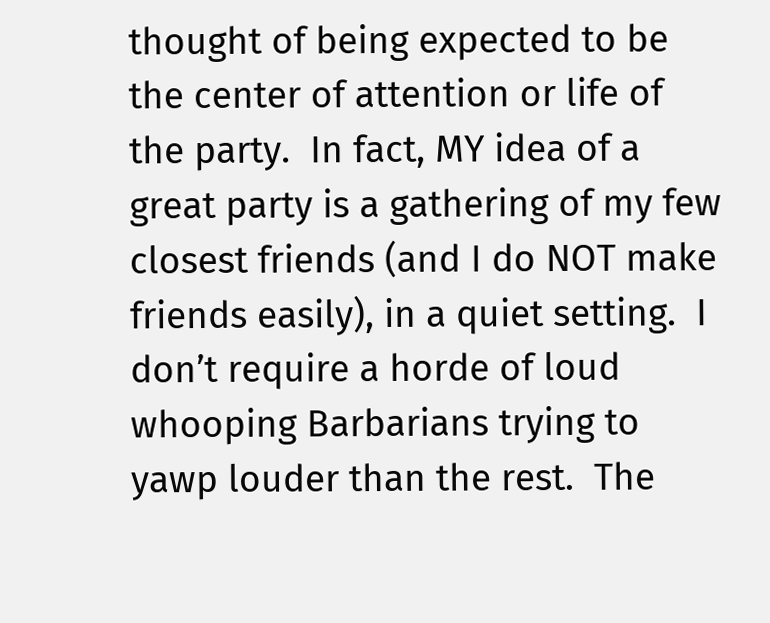thought of being expected to be the center of attention or life of the party.  In fact, MY idea of a great party is a gathering of my few closest friends (and I do NOT make friends easily), in a quiet setting.  I don’t require a horde of loud whooping Barbarians trying to yawp louder than the rest.  The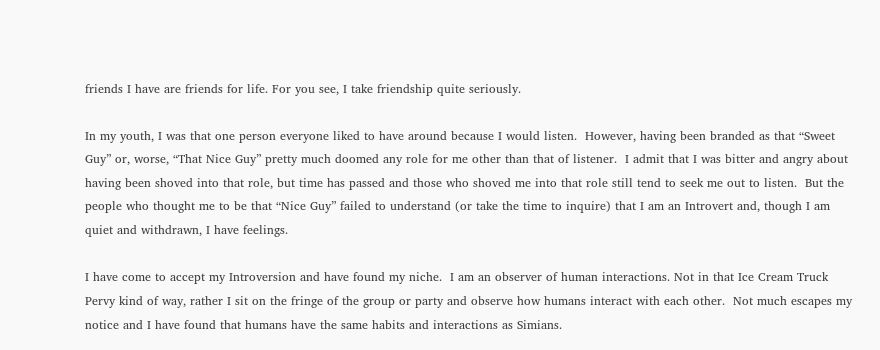friends I have are friends for life. For you see, I take friendship quite seriously.

In my youth, I was that one person everyone liked to have around because I would listen.  However, having been branded as that “Sweet Guy” or, worse, “That Nice Guy” pretty much doomed any role for me other than that of listener.  I admit that I was bitter and angry about having been shoved into that role, but time has passed and those who shoved me into that role still tend to seek me out to listen.  But the people who thought me to be that “Nice Guy” failed to understand (or take the time to inquire) that I am an Introvert and, though I am quiet and withdrawn, I have feelings.

I have come to accept my Introversion and have found my niche.  I am an observer of human interactions. Not in that Ice Cream Truck Pervy kind of way, rather I sit on the fringe of the group or party and observe how humans interact with each other.  Not much escapes my notice and I have found that humans have the same habits and interactions as Simians.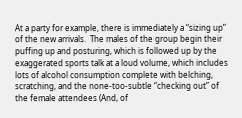At a party for example, there is immediately a “sizing up” of the new arrivals.  The males of the group begin their puffing up and posturing, which is followed up by the exaggerated sports talk at a loud volume, which includes lots of alcohol consumption complete with belching, scratching, and the none-too-subtle “checking out” of the female attendees (And, of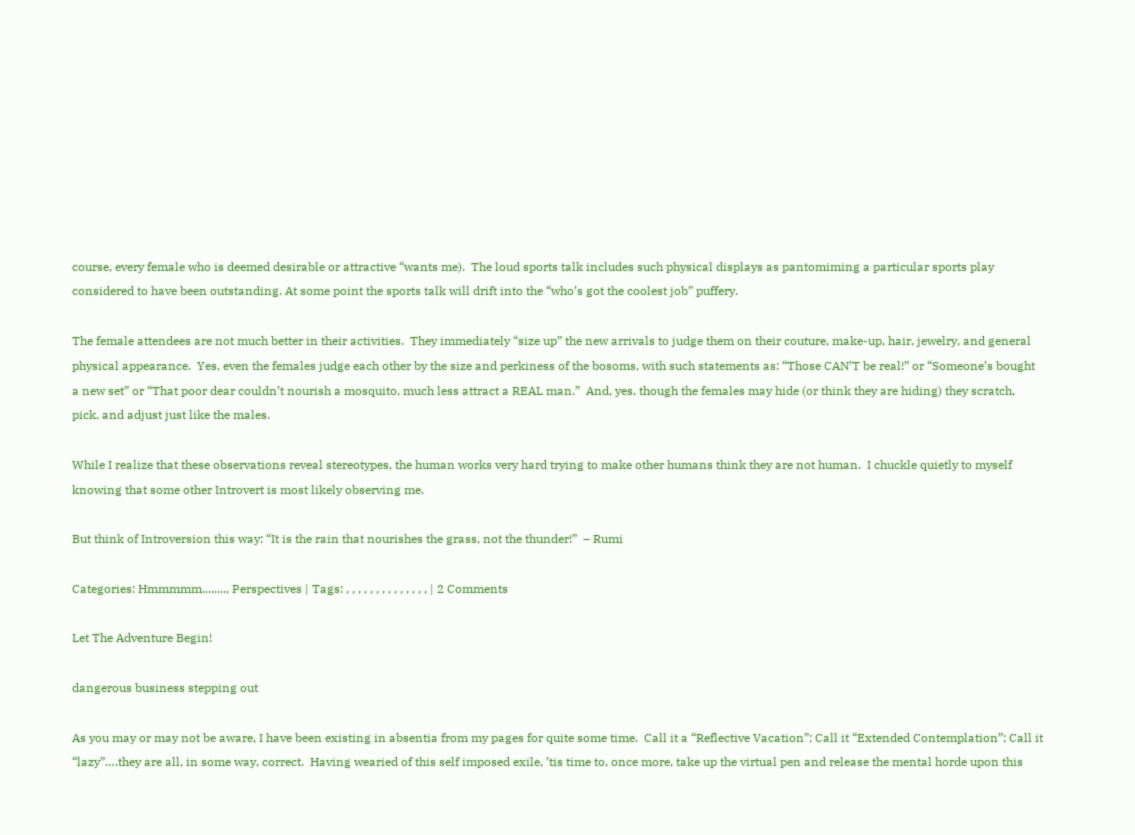course, every female who is deemed desirable or attractive “wants me).  The loud sports talk includes such physical displays as pantomiming a particular sports play considered to have been outstanding. At some point the sports talk will drift into the “who’s got the coolest job” puffery.

The female attendees are not much better in their activities.  They immediately “size up” the new arrivals to judge them on their couture, make-up, hair, jewelry, and general physical appearance.  Yes, even the females judge each other by the size and perkiness of the bosoms, with such statements as: “Those CAN’T be real!” or “Someone’s bought a new set” or “That poor dear couldn’t nourish a mosquito, much less attract a REAL man.”  And, yes, though the females may hide (or think they are hiding) they scratch, pick, and adjust just like the males.

While I realize that these observations reveal stereotypes, the human works very hard trying to make other humans think they are not human.  I chuckle quietly to myself knowing that some other Introvert is most likely observing me.

But think of Introversion this way: “It is the rain that nourishes the grass, not the thunder!”  – Rumi

Categories: Hmmmmm........, Perspectives | Tags: , , , , , , , , , , , , , , | 2 Comments

Let The Adventure Begin!

dangerous business stepping out

As you may or may not be aware, I have been existing in absentia from my pages for quite some time.  Call it a “Reflective Vacation”; Call it “Extended Contemplation”; Call it “lazy”….they are all, in some way, correct.  Having wearied of this self imposed exile, ’tis time to, once more, take up the virtual pen and release the mental horde upon this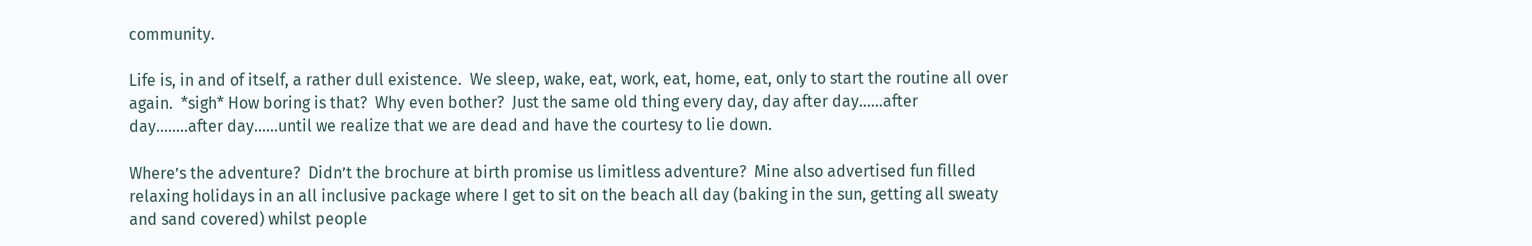community.

Life is, in and of itself, a rather dull existence.  We sleep, wake, eat, work, eat, home, eat, only to start the routine all over again.  *sigh* How boring is that?  Why even bother?  Just the same old thing every day, day after day……after day……..after day……until we realize that we are dead and have the courtesy to lie down.

Where’s the adventure?  Didn’t the brochure at birth promise us limitless adventure?  Mine also advertised fun filled relaxing holidays in an all inclusive package where I get to sit on the beach all day (baking in the sun, getting all sweaty and sand covered) whilst people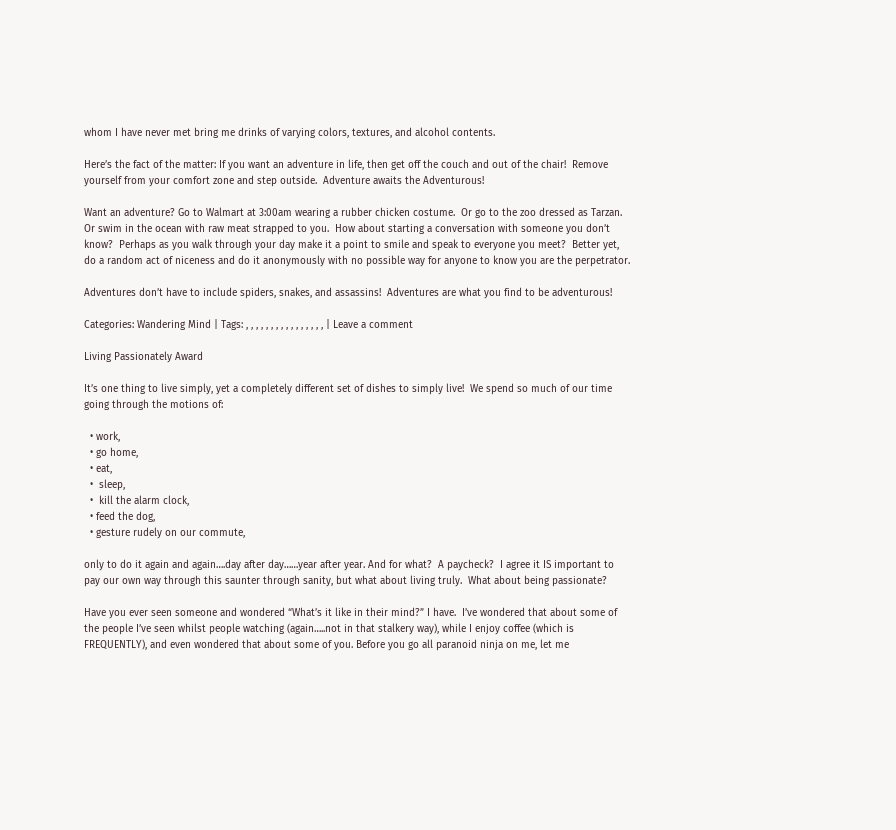whom I have never met bring me drinks of varying colors, textures, and alcohol contents.

Here’s the fact of the matter: If you want an adventure in life, then get off the couch and out of the chair!  Remove yourself from your comfort zone and step outside.  Adventure awaits the Adventurous!

Want an adventure? Go to Walmart at 3:00am wearing a rubber chicken costume.  Or go to the zoo dressed as Tarzan.  Or swim in the ocean with raw meat strapped to you.  How about starting a conversation with someone you don’t know?  Perhaps as you walk through your day make it a point to smile and speak to everyone you meet?  Better yet, do a random act of niceness and do it anonymously with no possible way for anyone to know you are the perpetrator.

Adventures don’t have to include spiders, snakes, and assassins!  Adventures are what you find to be adventurous!

Categories: Wandering Mind | Tags: , , , , , , , , , , , , , , , , | Leave a comment

Living Passionately Award

It’s one thing to live simply, yet a completely different set of dishes to simply live!  We spend so much of our time going through the motions of:

  • work,
  • go home,
  • eat,
  •  sleep,
  •  kill the alarm clock,
  • feed the dog,
  • gesture rudely on our commute,

only to do it again and again….day after day……year after year. And for what?  A paycheck?  I agree it IS important to pay our own way through this saunter through sanity, but what about living truly.  What about being passionate?

Have you ever seen someone and wondered “What’s it like in their mind?” I have.  I’ve wondered that about some of the people I’ve seen whilst people watching (again…..not in that stalkery way), while I enjoy coffee (which is FREQUENTLY), and even wondered that about some of you. Before you go all paranoid ninja on me, let me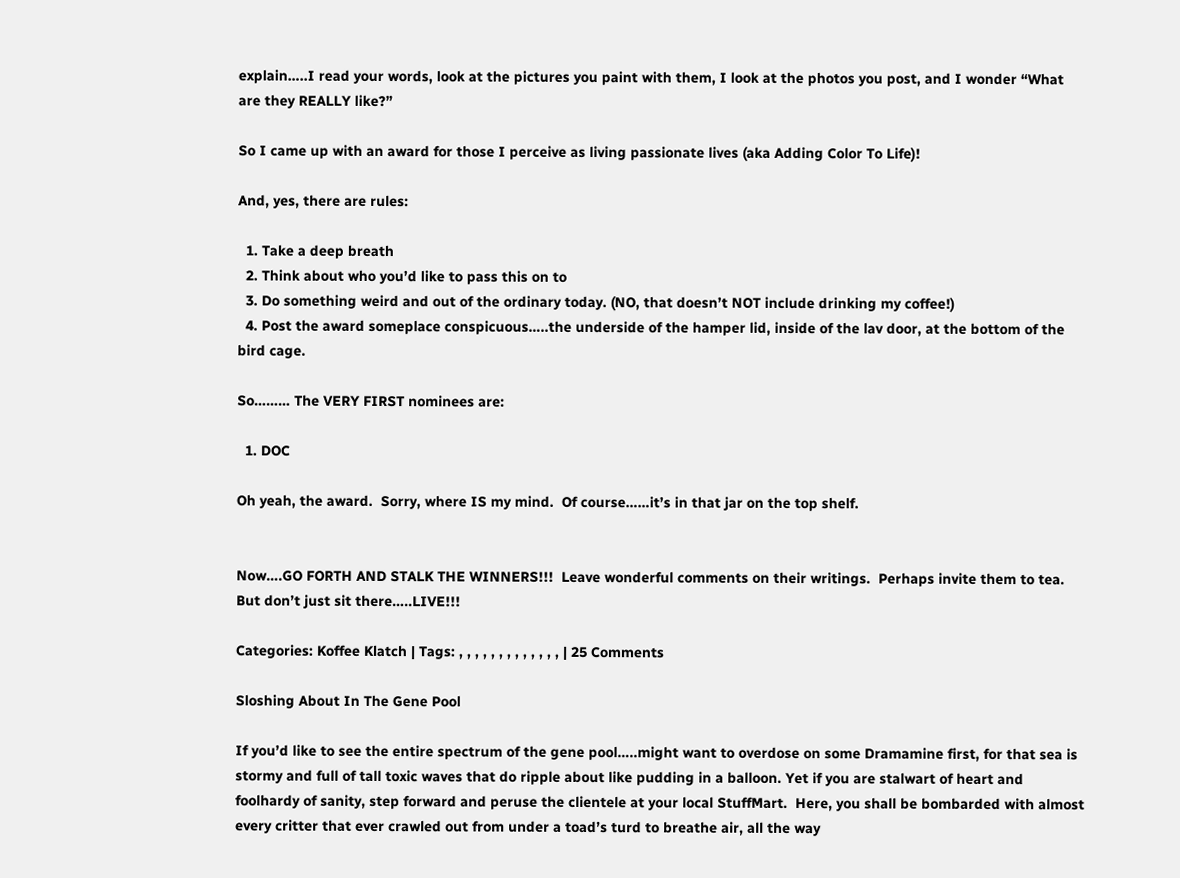explain…..I read your words, look at the pictures you paint with them, I look at the photos you post, and I wonder “What are they REALLY like?”

So I came up with an award for those I perceive as living passionate lives (aka Adding Color To Life)!

And, yes, there are rules:

  1. Take a deep breath
  2. Think about who you’d like to pass this on to
  3. Do something weird and out of the ordinary today. (NO, that doesn’t NOT include drinking my coffee!)
  4. Post the award someplace conspicuous…..the underside of the hamper lid, inside of the lav door, at the bottom of the bird cage.

So……… The VERY FIRST nominees are:

  1. DOC

Oh yeah, the award.  Sorry, where IS my mind.  Of course……it’s in that jar on the top shelf.


Now….GO FORTH AND STALK THE WINNERS!!!  Leave wonderful comments on their writings.  Perhaps invite them to tea. But don’t just sit there…..LIVE!!!

Categories: Koffee Klatch | Tags: , , , , , , , , , , , , , | 25 Comments

Sloshing About In The Gene Pool

If you’d like to see the entire spectrum of the gene pool…..might want to overdose on some Dramamine first, for that sea is stormy and full of tall toxic waves that do ripple about like pudding in a balloon. Yet if you are stalwart of heart and foolhardy of sanity, step forward and peruse the clientele at your local StuffMart.  Here, you shall be bombarded with almost every critter that ever crawled out from under a toad’s turd to breathe air, all the way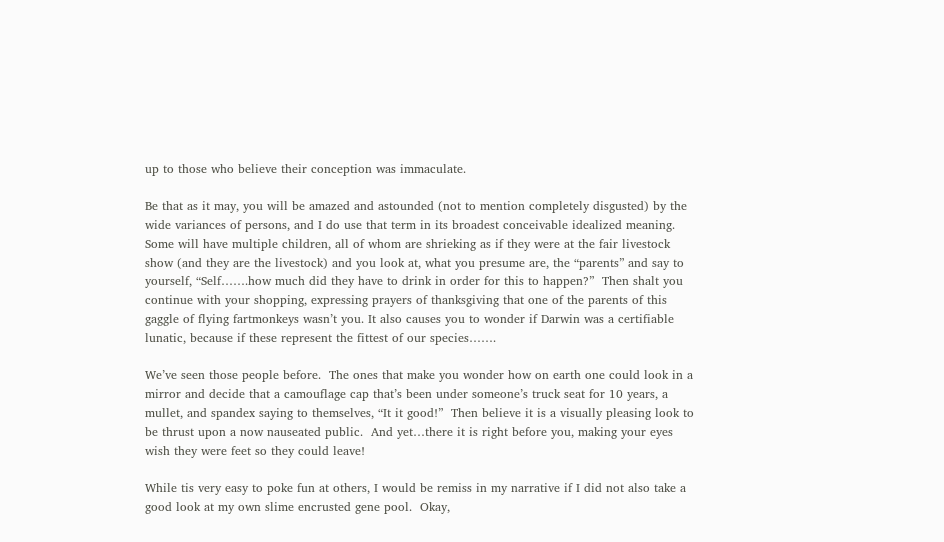up to those who believe their conception was immaculate.

Be that as it may, you will be amazed and astounded (not to mention completely disgusted) by the wide variances of persons, and I do use that term in its broadest conceivable idealized meaning.  Some will have multiple children, all of whom are shrieking as if they were at the fair livestock show (and they are the livestock) and you look at, what you presume are, the “parents” and say to yourself, “Self…….how much did they have to drink in order for this to happen?”  Then shalt you continue with your shopping, expressing prayers of thanksgiving that one of the parents of this gaggle of flying fartmonkeys wasn’t you. It also causes you to wonder if Darwin was a certifiable lunatic, because if these represent the fittest of our species…….

We’ve seen those people before.  The ones that make you wonder how on earth one could look in a mirror and decide that a camouflage cap that’s been under someone’s truck seat for 10 years, a mullet, and spandex saying to themselves, “It it good!”  Then believe it is a visually pleasing look to be thrust upon a now nauseated public.  And yet…there it is right before you, making your eyes wish they were feet so they could leave!

While tis very easy to poke fun at others, I would be remiss in my narrative if I did not also take a good look at my own slime encrusted gene pool.  Okay,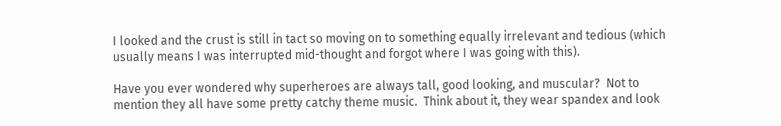I looked and the crust is still in tact so moving on to something equally irrelevant and tedious (which usually means I was interrupted mid-thought and forgot where I was going with this).

Have you ever wondered why superheroes are always tall, good looking, and muscular?  Not to mention they all have some pretty catchy theme music.  Think about it, they wear spandex and look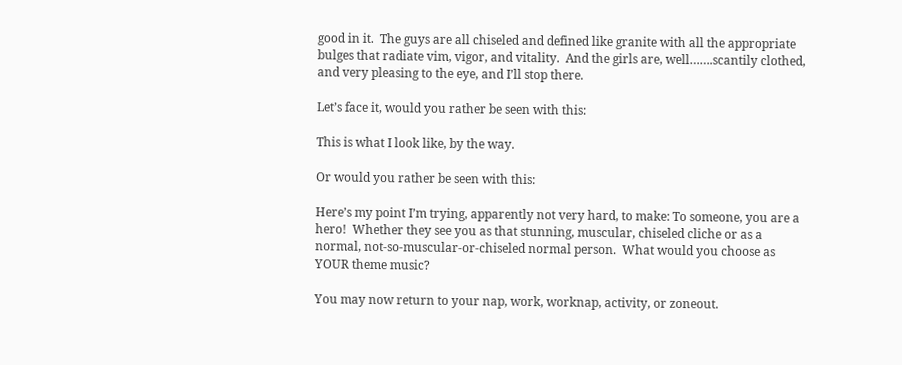good in it.  The guys are all chiseled and defined like granite with all the appropriate bulges that radiate vim, vigor, and vitality.  And the girls are, well…….scantily clothed, and very pleasing to the eye, and I’ll stop there.

Let’s face it, would you rather be seen with this:

This is what I look like, by the way.

Or would you rather be seen with this:

Here’s my point I’m trying, apparently not very hard, to make: To someone, you are a hero!  Whether they see you as that stunning, muscular, chiseled cliche or as a normal, not-so-muscular-or-chiseled normal person.  What would you choose as YOUR theme music?

You may now return to your nap, work, worknap, activity, or zoneout.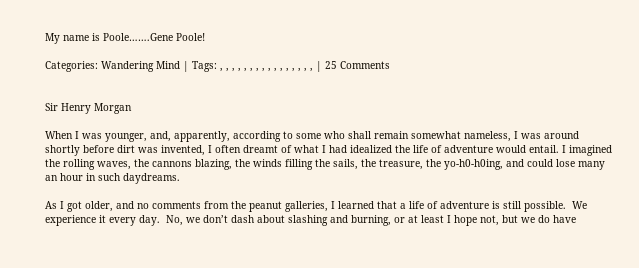My name is Poole…….Gene Poole!

Categories: Wandering Mind | Tags: , , , , , , , , , , , , , , , , | 25 Comments


Sir Henry Morgan

When I was younger, and, apparently, according to some who shall remain somewhat nameless, I was around shortly before dirt was invented, I often dreamt of what I had idealized the life of adventure would entail. I imagined the rolling waves, the cannons blazing, the winds filling the sails, the treasure, the yo-h0-h0ing, and could lose many an hour in such daydreams.

As I got older, and no comments from the peanut galleries, I learned that a life of adventure is still possible.  We experience it every day.  No, we don’t dash about slashing and burning, or at least I hope not, but we do have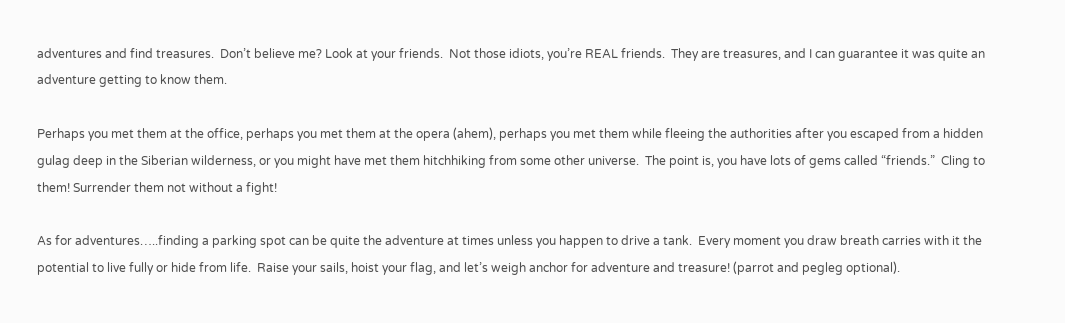adventures and find treasures.  Don’t believe me? Look at your friends.  Not those idiots, you’re REAL friends.  They are treasures, and I can guarantee it was quite an adventure getting to know them.

Perhaps you met them at the office, perhaps you met them at the opera (ahem), perhaps you met them while fleeing the authorities after you escaped from a hidden gulag deep in the Siberian wilderness, or you might have met them hitchhiking from some other universe.  The point is, you have lots of gems called “friends.”  Cling to them! Surrender them not without a fight!

As for adventures…..finding a parking spot can be quite the adventure at times unless you happen to drive a tank.  Every moment you draw breath carries with it the potential to live fully or hide from life.  Raise your sails, hoist your flag, and let’s weigh anchor for adventure and treasure! (parrot and pegleg optional).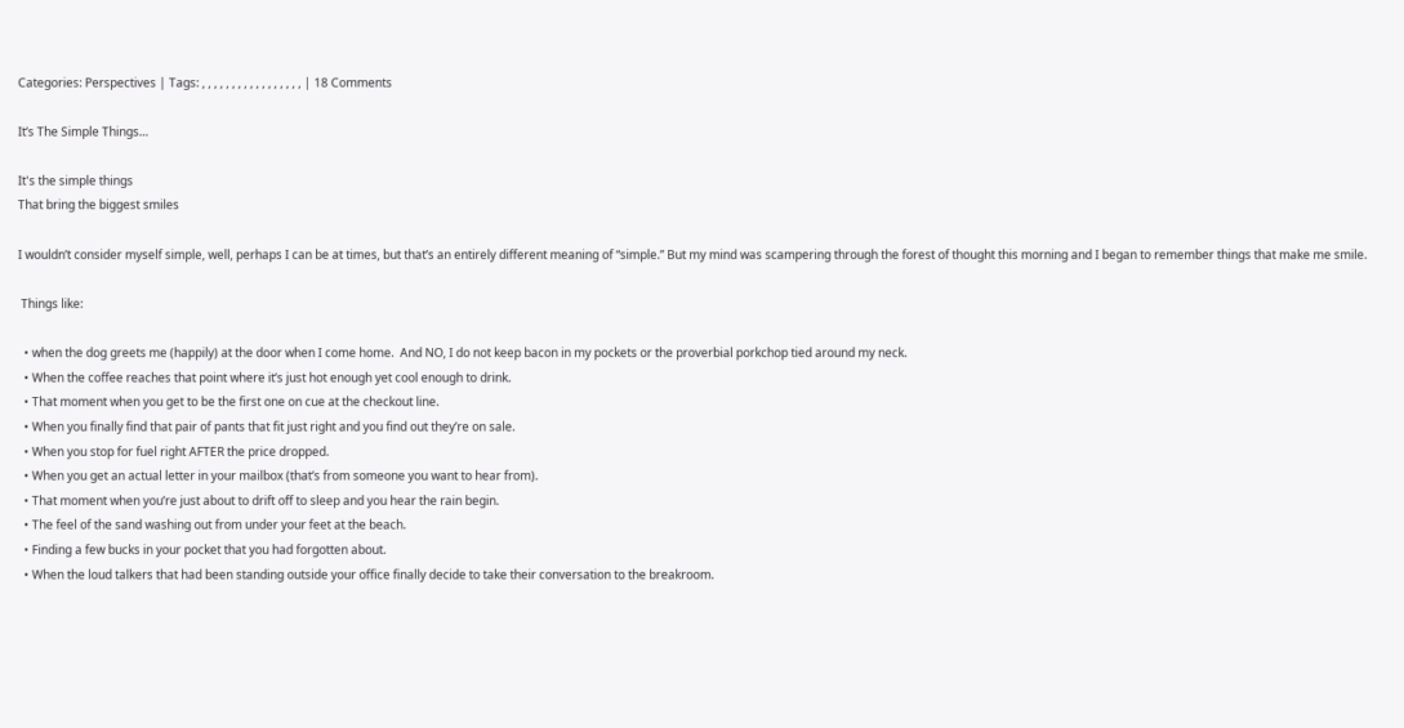Categories: Perspectives | Tags: , , , , , , , , , , , , , , , , , | 18 Comments

It’s The Simple Things…

It's the simple things
That bring the biggest smiles

I wouldn’t consider myself simple, well, perhaps I can be at times, but that’s an entirely different meaning of “simple.” But my mind was scampering through the forest of thought this morning and I began to remember things that make me smile.

 Things like:

  • when the dog greets me (happily) at the door when I come home.  And NO, I do not keep bacon in my pockets or the proverbial porkchop tied around my neck.
  • When the coffee reaches that point where it’s just hot enough yet cool enough to drink.
  • That moment when you get to be the first one on cue at the checkout line.
  • When you finally find that pair of pants that fit just right and you find out they’re on sale.
  • When you stop for fuel right AFTER the price dropped.
  • When you get an actual letter in your mailbox (that’s from someone you want to hear from).
  • That moment when you’re just about to drift off to sleep and you hear the rain begin.
  • The feel of the sand washing out from under your feet at the beach.
  • Finding a few bucks in your pocket that you had forgotten about.
  • When the loud talkers that had been standing outside your office finally decide to take their conversation to the breakroom.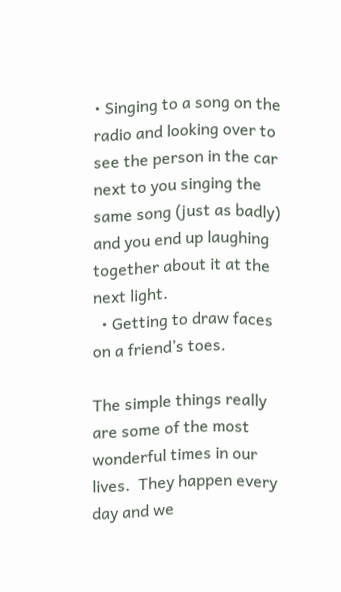• Singing to a song on the radio and looking over to see the person in the car next to you singing the same song (just as badly) and you end up laughing together about it at the next light.
  • Getting to draw faces on a friend’s toes.

The simple things really are some of the most wonderful times in our lives.  They happen every day and we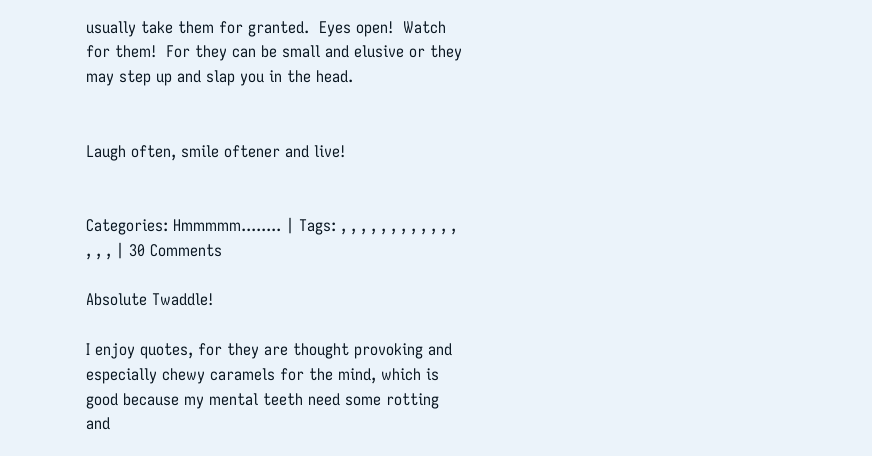usually take them for granted.  Eyes open!  Watch for them!  For they can be small and elusive or they may step up and slap you in the head.


Laugh often, smile oftener and live!


Categories: Hmmmmm........ | Tags: , , , , , , , , , , , , , , , | 30 Comments

Absolute Twaddle!

I enjoy quotes, for they are thought provoking and especially chewy caramels for the mind, which is good because my mental teeth need some rotting and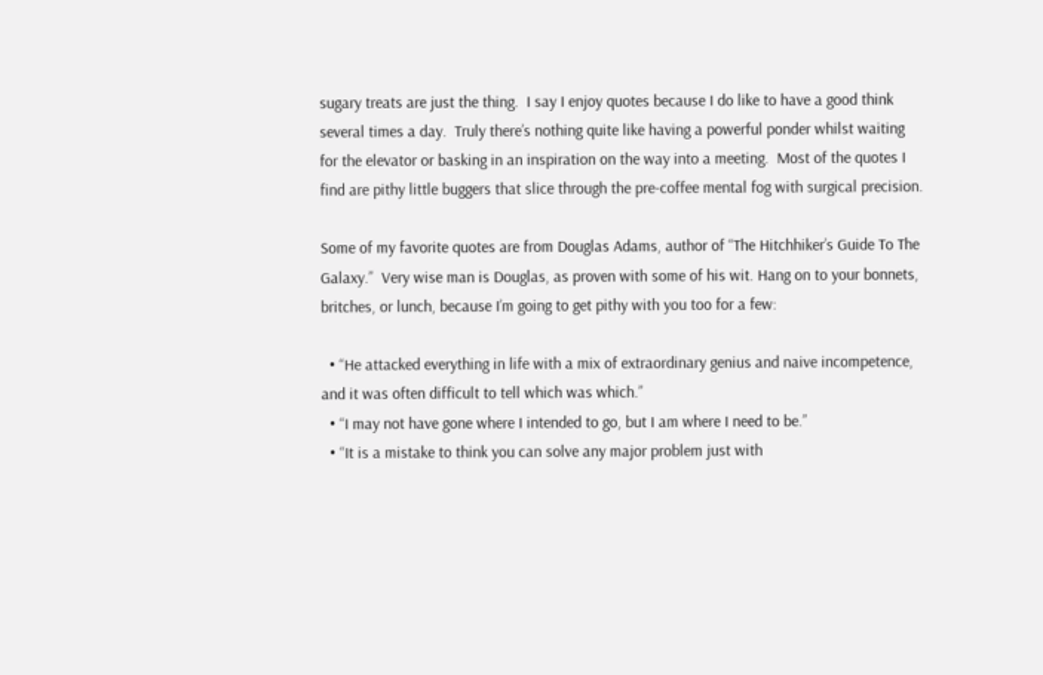sugary treats are just the thing.  I say I enjoy quotes because I do like to have a good think several times a day.  Truly there’s nothing quite like having a powerful ponder whilst waiting for the elevator or basking in an inspiration on the way into a meeting.  Most of the quotes I find are pithy little buggers that slice through the pre-coffee mental fog with surgical precision.

Some of my favorite quotes are from Douglas Adams, author of “The Hitchhiker’s Guide To The Galaxy.”  Very wise man is Douglas, as proven with some of his wit. Hang on to your bonnets, britches, or lunch, because I’m going to get pithy with you too for a few:

  • “He attacked everything in life with a mix of extraordinary genius and naive incompetence, and it was often difficult to tell which was which.”
  • “I may not have gone where I intended to go, but I am where I need to be.”
  • “It is a mistake to think you can solve any major problem just with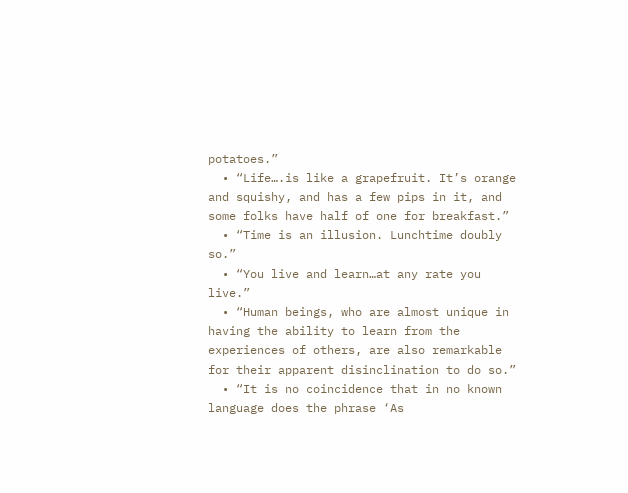potatoes.”
  • “Life….is like a grapefruit. It’s orange and squishy, and has a few pips in it, and some folks have half of one for breakfast.”
  • “Time is an illusion. Lunchtime doubly so.”
  • “You live and learn…at any rate you live.”
  • “Human beings, who are almost unique in having the ability to learn from the experiences of others, are also remarkable for their apparent disinclination to do so.”
  • “It is no coincidence that in no known language does the phrase ‘As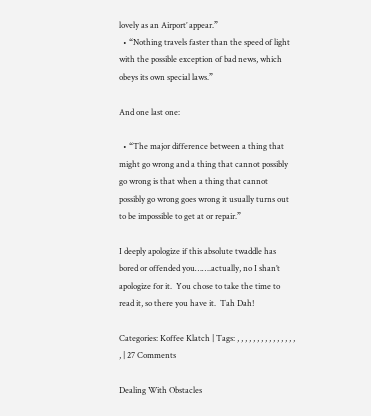lovely as an Airport’ appear.”
  • “Nothing travels faster than the speed of light with the possible exception of bad news, which obeys its own special laws.”

And one last one:

  • “The major difference between a thing that might go wrong and a thing that cannot possibly go wrong is that when a thing that cannot possibly go wrong goes wrong it usually turns out to be impossible to get at or repair.”

I deeply apologize if this absolute twaddle has bored or offended you…….actually, no I shan’t apologize for it.  You chose to take the time to read it, so there you have it.  Tah Dah!

Categories: Koffee Klatch | Tags: , , , , , , , , , , , , , , , , | 27 Comments

Dealing With Obstacles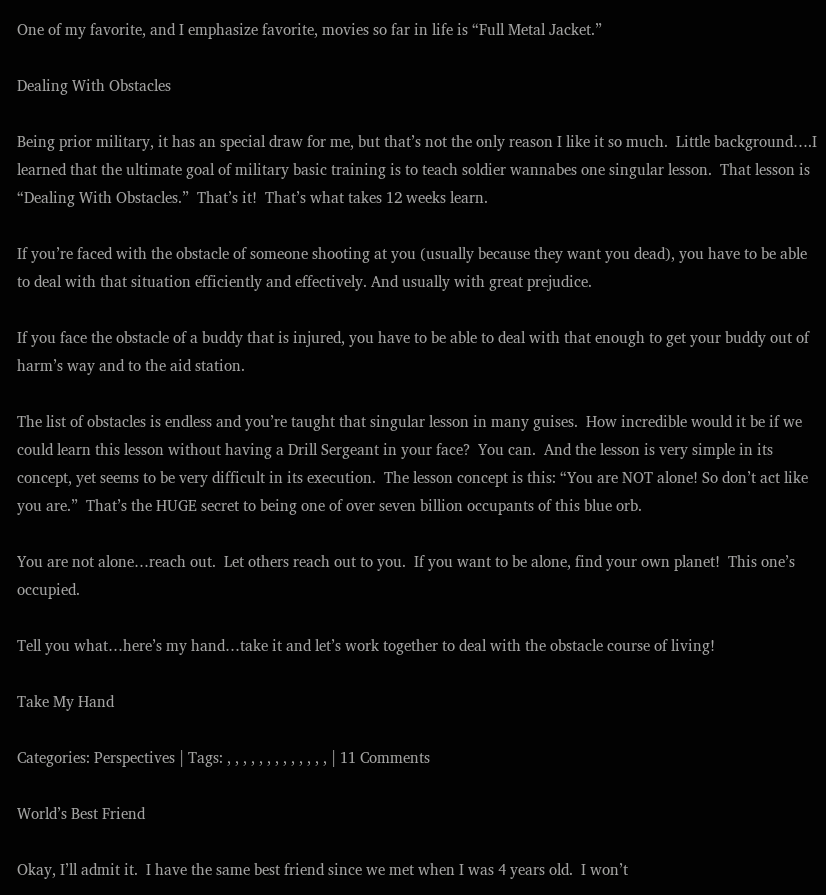One of my favorite, and I emphasize favorite, movies so far in life is “Full Metal Jacket.”

Dealing With Obstacles

Being prior military, it has an special draw for me, but that’s not the only reason I like it so much.  Little background….I learned that the ultimate goal of military basic training is to teach soldier wannabes one singular lesson.  That lesson is “Dealing With Obstacles.”  That’s it!  That’s what takes 12 weeks learn.

If you’re faced with the obstacle of someone shooting at you (usually because they want you dead), you have to be able to deal with that situation efficiently and effectively. And usually with great prejudice.

If you face the obstacle of a buddy that is injured, you have to be able to deal with that enough to get your buddy out of harm’s way and to the aid station.

The list of obstacles is endless and you’re taught that singular lesson in many guises.  How incredible would it be if we could learn this lesson without having a Drill Sergeant in your face?  You can.  And the lesson is very simple in its concept, yet seems to be very difficult in its execution.  The lesson concept is this: “You are NOT alone! So don’t act like you are.”  That’s the HUGE secret to being one of over seven billion occupants of this blue orb.

You are not alone…reach out.  Let others reach out to you.  If you want to be alone, find your own planet!  This one’s occupied.

Tell you what…here’s my hand…take it and let’s work together to deal with the obstacle course of living!

Take My Hand

Categories: Perspectives | Tags: , , , , , , , , , , , , , | 11 Comments

World’s Best Friend

Okay, I’ll admit it.  I have the same best friend since we met when I was 4 years old.  I won’t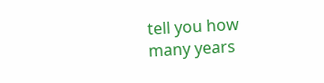tell you how many years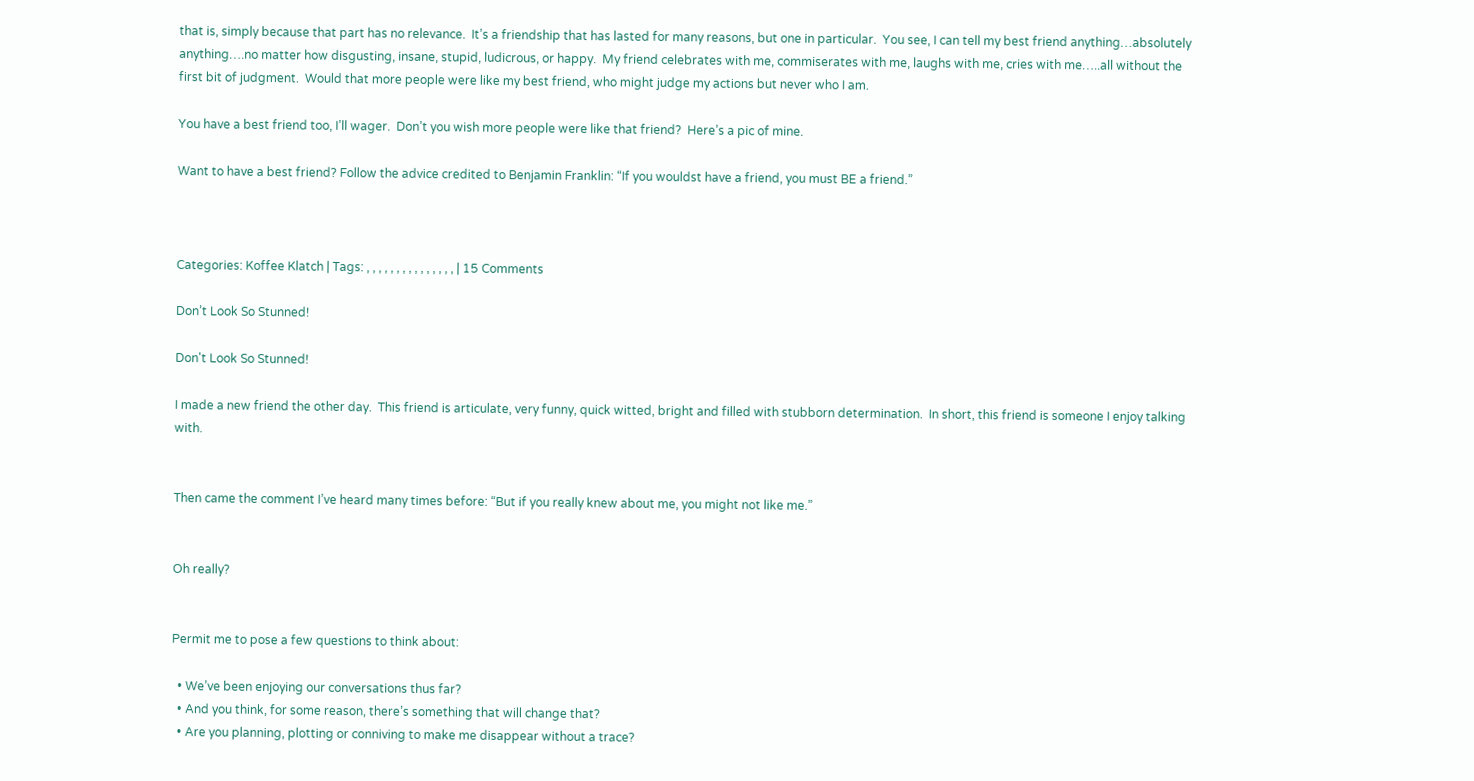that is, simply because that part has no relevance.  It’s a friendship that has lasted for many reasons, but one in particular.  You see, I can tell my best friend anything…absolutely anything….no matter how disgusting, insane, stupid, ludicrous, or happy.  My friend celebrates with me, commiserates with me, laughs with me, cries with me…..all without the first bit of judgment.  Would that more people were like my best friend, who might judge my actions but never who I am.

You have a best friend too, I’ll wager.  Don’t you wish more people were like that friend?  Here’s a pic of mine.

Want to have a best friend? Follow the advice credited to Benjamin Franklin: “If you wouldst have a friend, you must BE a friend.”



Categories: Koffee Klatch | Tags: , , , , , , , , , , , , , , , | 15 Comments

Don’t Look So Stunned!

Don't Look So Stunned!

I made a new friend the other day.  This friend is articulate, very funny, quick witted, bright and filled with stubborn determination.  In short, this friend is someone I enjoy talking with.


Then came the comment I’ve heard many times before: “But if you really knew about me, you might not like me.”


Oh really?


Permit me to pose a few questions to think about:

  • We’ve been enjoying our conversations thus far?
  • And you think, for some reason, there’s something that will change that?
  • Are you planning, plotting or conniving to make me disappear without a trace?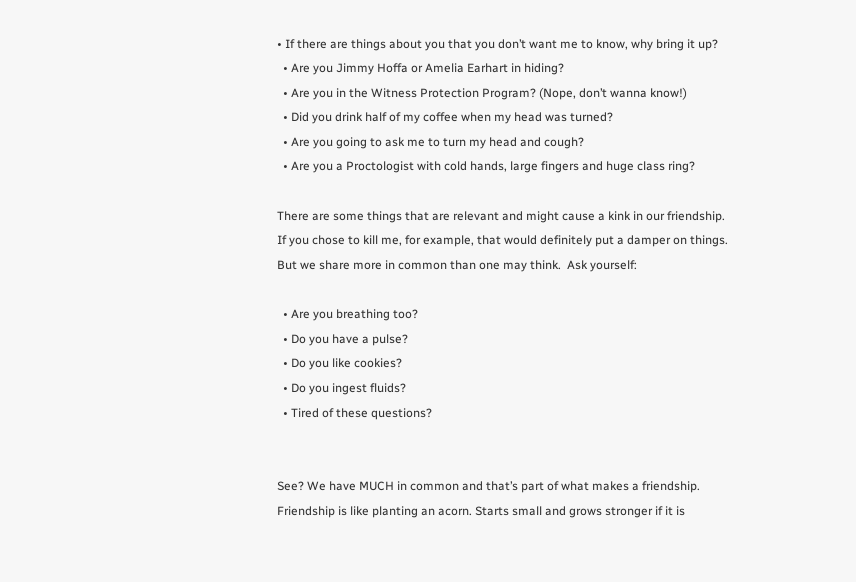• If there are things about you that you don’t want me to know, why bring it up?
  • Are you Jimmy Hoffa or Amelia Earhart in hiding?
  • Are you in the Witness Protection Program? (Nope, don’t wanna know!)
  • Did you drink half of my coffee when my head was turned?
  • Are you going to ask me to turn my head and cough?
  • Are you a Proctologist with cold hands, large fingers and huge class ring?

There are some things that are relevant and might cause a kink in our friendship.  If you chose to kill me, for example, that would definitely put a damper on things.  But we share more in common than one may think.  Ask yourself:

  • Are you breathing too?
  • Do you have a pulse?
  • Do you like cookies?
  • Do you ingest fluids?
  • Tired of these questions?


See? We have MUCH in common and that’s part of what makes a friendship.  Friendship is like planting an acorn. Starts small and grows stronger if it is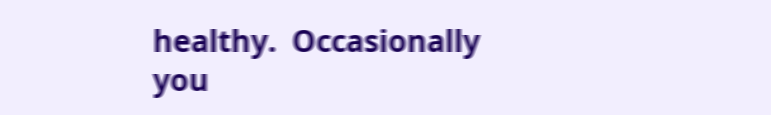healthy.  Occasionally you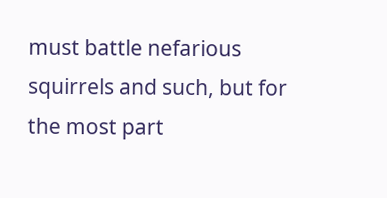must battle nefarious squirrels and such, but for the most part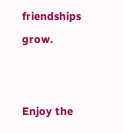friendships grow.


Enjoy the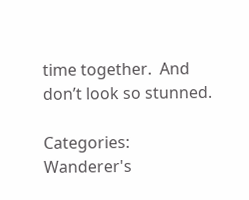time together.  And don’t look so stunned.

Categories: Wanderer's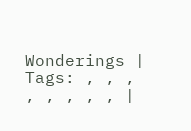Wonderings | Tags: , , , , , , , , |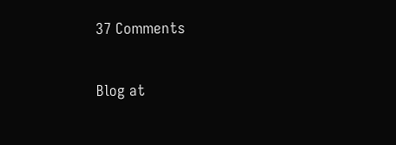37 Comments

Blog at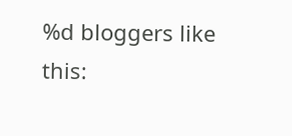%d bloggers like this: